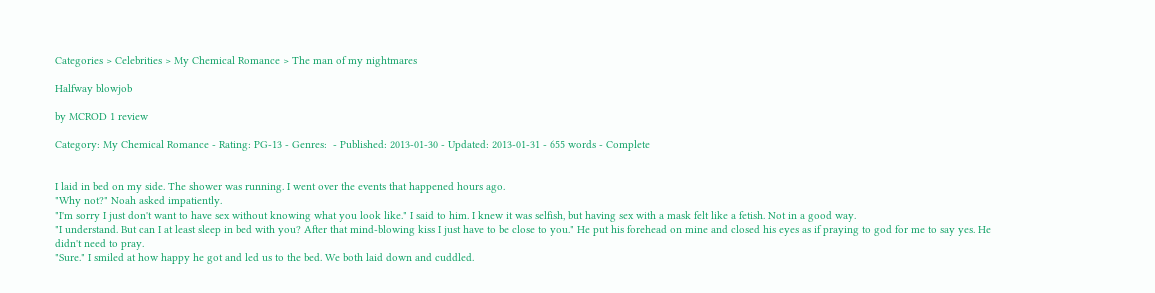Categories > Celebrities > My Chemical Romance > The man of my nightmares

Halfway blowjob

by MCROD 1 review

Category: My Chemical Romance - Rating: PG-13 - Genres:  - Published: 2013-01-30 - Updated: 2013-01-31 - 655 words - Complete


I laid in bed on my side. The shower was running. I went over the events that happened hours ago.
"Why not?" Noah asked impatiently.
"I'm sorry I just don't want to have sex without knowing what you look like." I said to him. I knew it was selfish, but having sex with a mask felt like a fetish. Not in a good way.
"I understand. But can I at least sleep in bed with you? After that mind-blowing kiss I just have to be close to you." He put his forehead on mine and closed his eyes as if praying to god for me to say yes. He didn't need to pray.
"Sure." I smiled at how happy he got and led us to the bed. We both laid down and cuddled.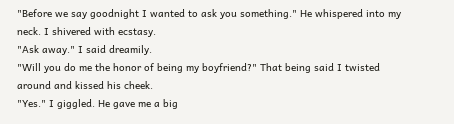"Before we say goodnight I wanted to ask you something." He whispered into my neck. I shivered with ecstasy.
"Ask away." I said dreamily.
"Will you do me the honor of being my boyfriend?" That being said I twisted around and kissed his cheek.
"Yes." I giggled. He gave me a big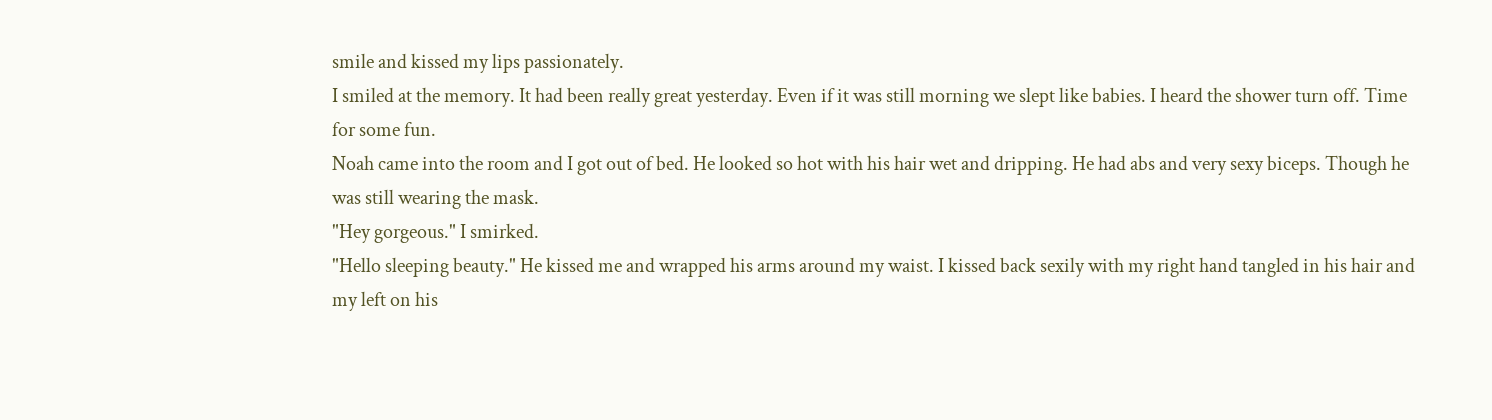smile and kissed my lips passionately.
I smiled at the memory. It had been really great yesterday. Even if it was still morning we slept like babies. I heard the shower turn off. Time for some fun.
Noah came into the room and I got out of bed. He looked so hot with his hair wet and dripping. He had abs and very sexy biceps. Though he was still wearing the mask.
"Hey gorgeous." I smirked.
"Hello sleeping beauty." He kissed me and wrapped his arms around my waist. I kissed back sexily with my right hand tangled in his hair and my left on his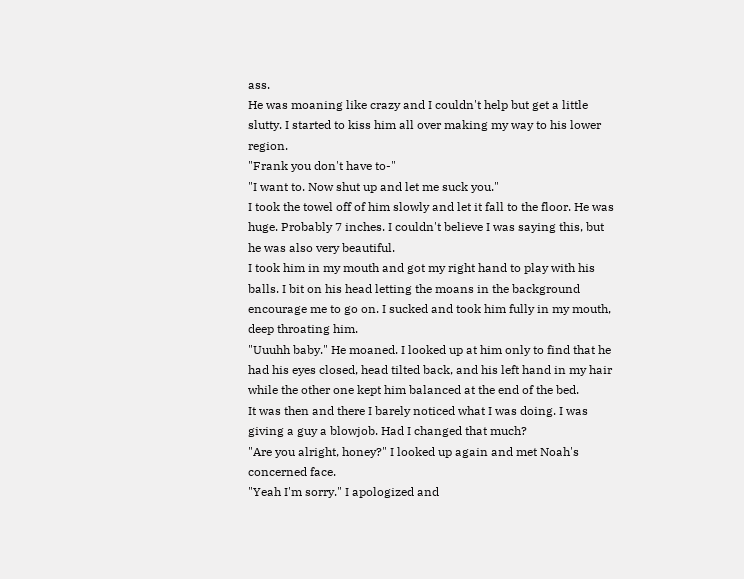ass.
He was moaning like crazy and I couldn't help but get a little slutty. I started to kiss him all over making my way to his lower region.
"Frank you don't have to-"
"I want to. Now shut up and let me suck you."
I took the towel off of him slowly and let it fall to the floor. He was huge. Probably 7 inches. I couldn't believe I was saying this, but he was also very beautiful.
I took him in my mouth and got my right hand to play with his balls. I bit on his head letting the moans in the background encourage me to go on. I sucked and took him fully in my mouth, deep throating him.
"Uuuhh baby." He moaned. I looked up at him only to find that he had his eyes closed, head tilted back, and his left hand in my hair while the other one kept him balanced at the end of the bed.
It was then and there I barely noticed what I was doing. I was giving a guy a blowjob. Had I changed that much?
"Are you alright, honey?" I looked up again and met Noah's concerned face.
"Yeah I'm sorry." I apologized and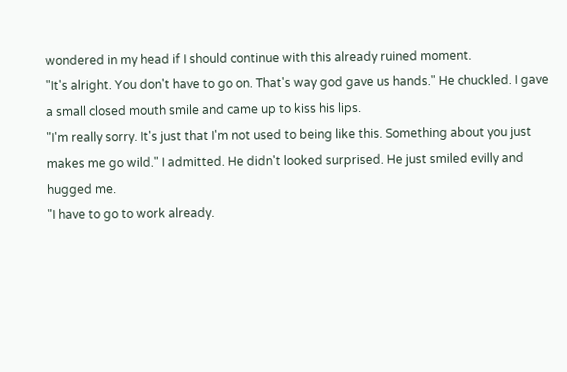wondered in my head if I should continue with this already ruined moment.
"It's alright. You don't have to go on. That's way god gave us hands." He chuckled. I gave a small closed mouth smile and came up to kiss his lips.
"I'm really sorry. It's just that I'm not used to being like this. Something about you just makes me go wild." I admitted. He didn't looked surprised. He just smiled evilly and hugged me.
"I have to go to work already.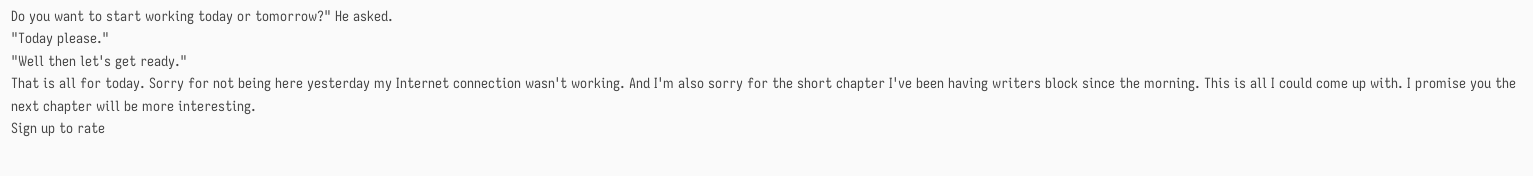Do you want to start working today or tomorrow?" He asked.
"Today please."
"Well then let's get ready."
That is all for today. Sorry for not being here yesterday my Internet connection wasn't working. And I'm also sorry for the short chapter I've been having writers block since the morning. This is all I could come up with. I promise you the next chapter will be more interesting.
Sign up to rate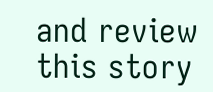and review this story